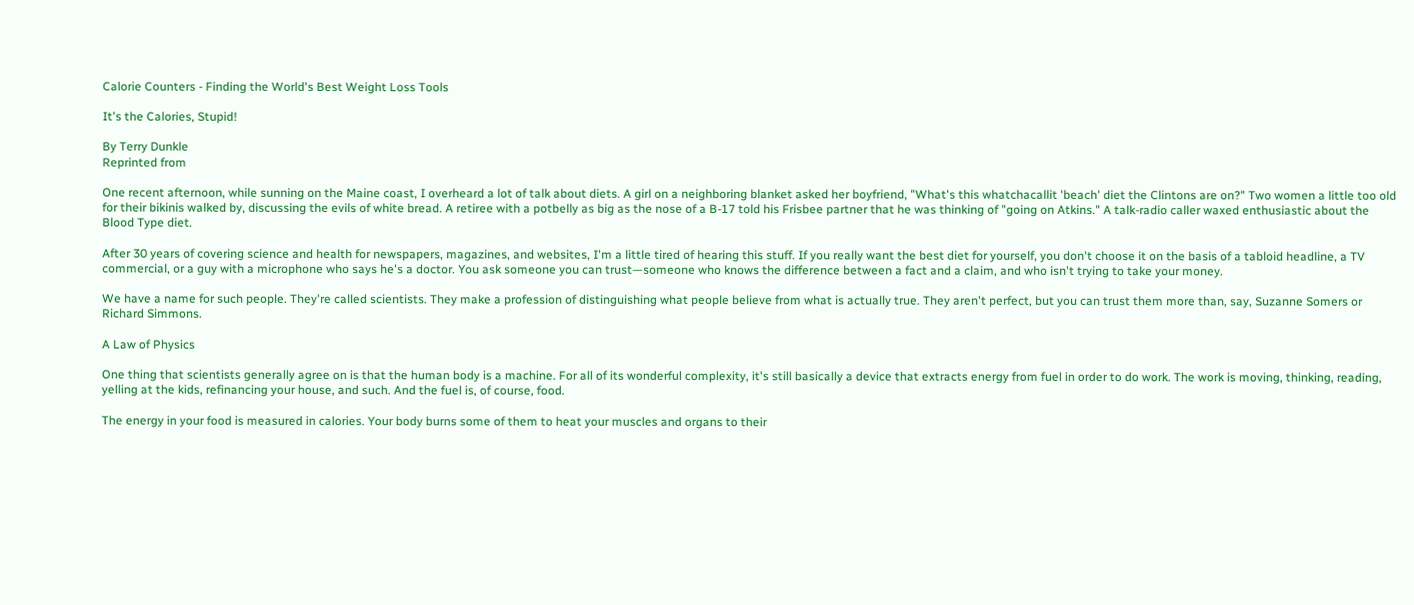Calorie Counters - Finding the World's Best Weight Loss Tools

It's the Calories, Stupid!

By Terry Dunkle
Reprinted from

One recent afternoon, while sunning on the Maine coast, I overheard a lot of talk about diets. A girl on a neighboring blanket asked her boyfriend, "What's this whatchacallit 'beach' diet the Clintons are on?" Two women a little too old for their bikinis walked by, discussing the evils of white bread. A retiree with a potbelly as big as the nose of a B-17 told his Frisbee partner that he was thinking of "going on Atkins." A talk-radio caller waxed enthusiastic about the Blood Type diet.

After 30 years of covering science and health for newspapers, magazines, and websites, I'm a little tired of hearing this stuff. If you really want the best diet for yourself, you don't choose it on the basis of a tabloid headline, a TV commercial, or a guy with a microphone who says he's a doctor. You ask someone you can trust—someone who knows the difference between a fact and a claim, and who isn't trying to take your money.

We have a name for such people. They're called scientists. They make a profession of distinguishing what people believe from what is actually true. They aren't perfect, but you can trust them more than, say, Suzanne Somers or Richard Simmons.

A Law of Physics

One thing that scientists generally agree on is that the human body is a machine. For all of its wonderful complexity, it's still basically a device that extracts energy from fuel in order to do work. The work is moving, thinking, reading, yelling at the kids, refinancing your house, and such. And the fuel is, of course, food.

The energy in your food is measured in calories. Your body burns some of them to heat your muscles and organs to their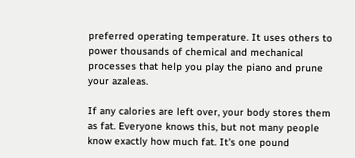preferred operating temperature. It uses others to power thousands of chemical and mechanical processes that help you play the piano and prune your azaleas.

If any calories are left over, your body stores them as fat. Everyone knows this, but not many people know exactly how much fat. It's one pound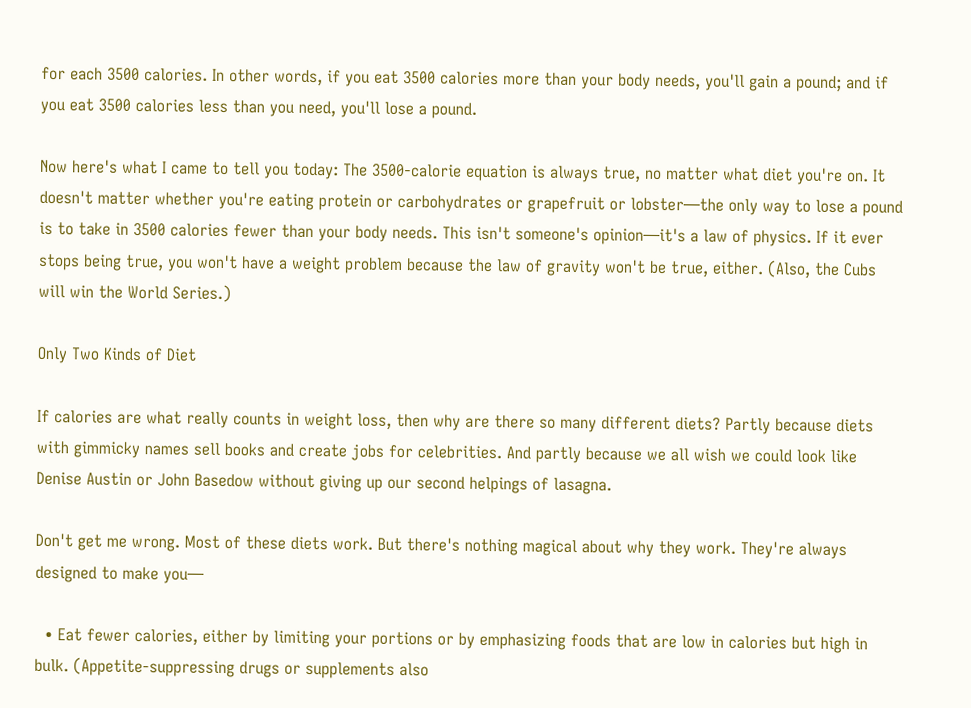for each 3500 calories. In other words, if you eat 3500 calories more than your body needs, you'll gain a pound; and if you eat 3500 calories less than you need, you'll lose a pound.

Now here's what I came to tell you today: The 3500-calorie equation is always true, no matter what diet you're on. It doesn't matter whether you're eating protein or carbohydrates or grapefruit or lobster—the only way to lose a pound is to take in 3500 calories fewer than your body needs. This isn't someone's opinion—it's a law of physics. If it ever stops being true, you won't have a weight problem because the law of gravity won't be true, either. (Also, the Cubs will win the World Series.)

Only Two Kinds of Diet

If calories are what really counts in weight loss, then why are there so many different diets? Partly because diets with gimmicky names sell books and create jobs for celebrities. And partly because we all wish we could look like Denise Austin or John Basedow without giving up our second helpings of lasagna.

Don't get me wrong. Most of these diets work. But there's nothing magical about why they work. They're always designed to make you—

  • Eat fewer calories, either by limiting your portions or by emphasizing foods that are low in calories but high in bulk. (Appetite-suppressing drugs or supplements also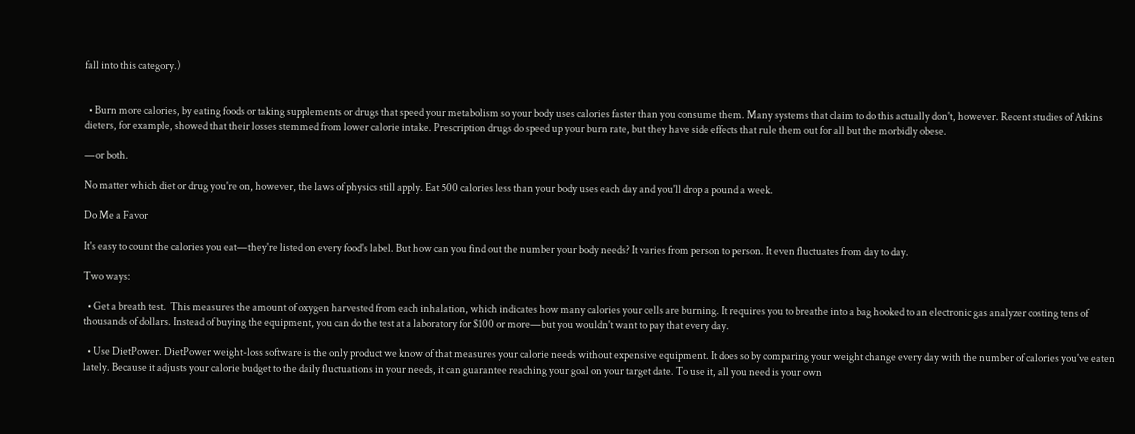fall into this category.)


  • Burn more calories, by eating foods or taking supplements or drugs that speed your metabolism so your body uses calories faster than you consume them. Many systems that claim to do this actually don't, however. Recent studies of Atkins dieters, for example, showed that their losses stemmed from lower calorie intake. Prescription drugs do speed up your burn rate, but they have side effects that rule them out for all but the morbidly obese.

—or both.

No matter which diet or drug you're on, however, the laws of physics still apply. Eat 500 calories less than your body uses each day and you'll drop a pound a week.

Do Me a Favor

It's easy to count the calories you eat—they're listed on every food's label. But how can you find out the number your body needs? It varies from person to person. It even fluctuates from day to day.

Two ways:

  • Get a breath test.  This measures the amount of oxygen harvested from each inhalation, which indicates how many calories your cells are burning. It requires you to breathe into a bag hooked to an electronic gas analyzer costing tens of thousands of dollars. Instead of buying the equipment, you can do the test at a laboratory for $100 or more—but you wouldn't want to pay that every day.

  • Use DietPower. DietPower weight-loss software is the only product we know of that measures your calorie needs without expensive equipment. It does so by comparing your weight change every day with the number of calories you've eaten lately. Because it adjusts your calorie budget to the daily fluctuations in your needs, it can guarantee reaching your goal on your target date. To use it, all you need is your own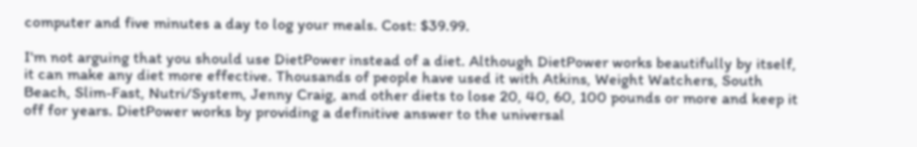computer and five minutes a day to log your meals. Cost: $39.99.

I'm not arguing that you should use DietPower instead of a diet. Although DietPower works beautifully by itself, it can make any diet more effective. Thousands of people have used it with Atkins, Weight Watchers, South Beach, Slim-Fast, Nutri/System, Jenny Craig, and other diets to lose 20, 40, 60, 100 pounds or more and keep it off for years. DietPower works by providing a definitive answer to the universal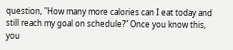question, "How many more calories can I eat today and still reach my goal on schedule?" Once you know this, you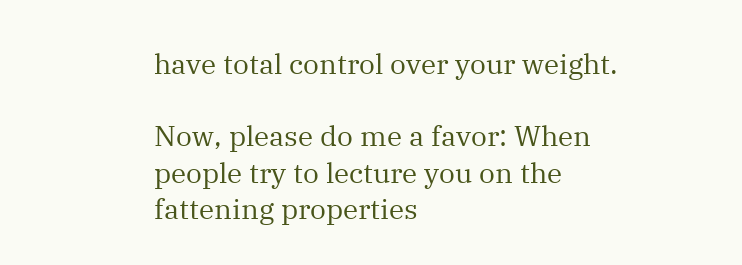have total control over your weight.

Now, please do me a favor: When people try to lecture you on the fattening properties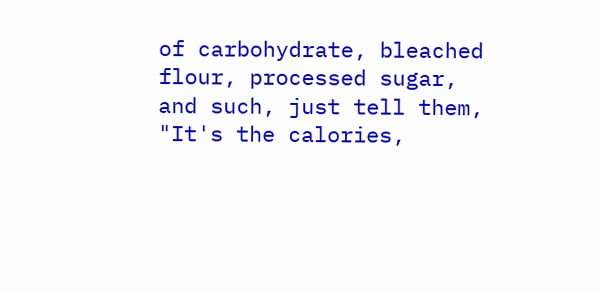of carbohydrate, bleached flour, processed sugar, and such, just tell them, "It's the calories,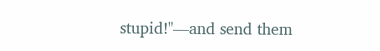stupid!"—and send them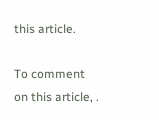this article.

To comment on this article, .